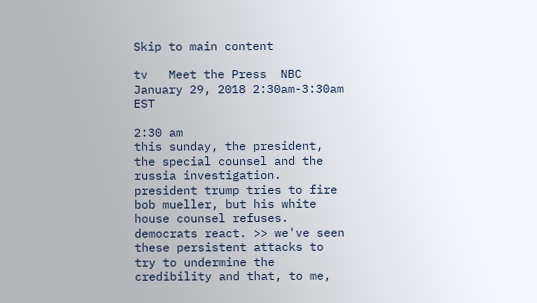Skip to main content

tv   Meet the Press  NBC  January 29, 2018 2:30am-3:30am EST

2:30 am
this sunday, the president, the special counsel and the russia investigation. president trump tries to fire bob mueller, but his white house counsel refuses. democrats react. >> we've seen these persistent attacks to try to undermine the credibility and that, to me,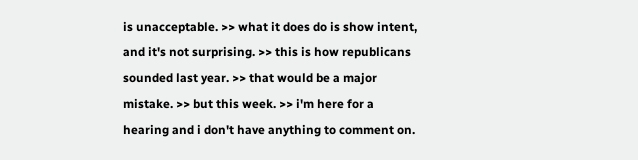is unacceptable. >> what it does do is show intent, and it's not surprising. >> this is how republicans sounded last year. >> that would be a major mistake. >> but this week. >> i'm here for a hearing and i don't have anything to comment on.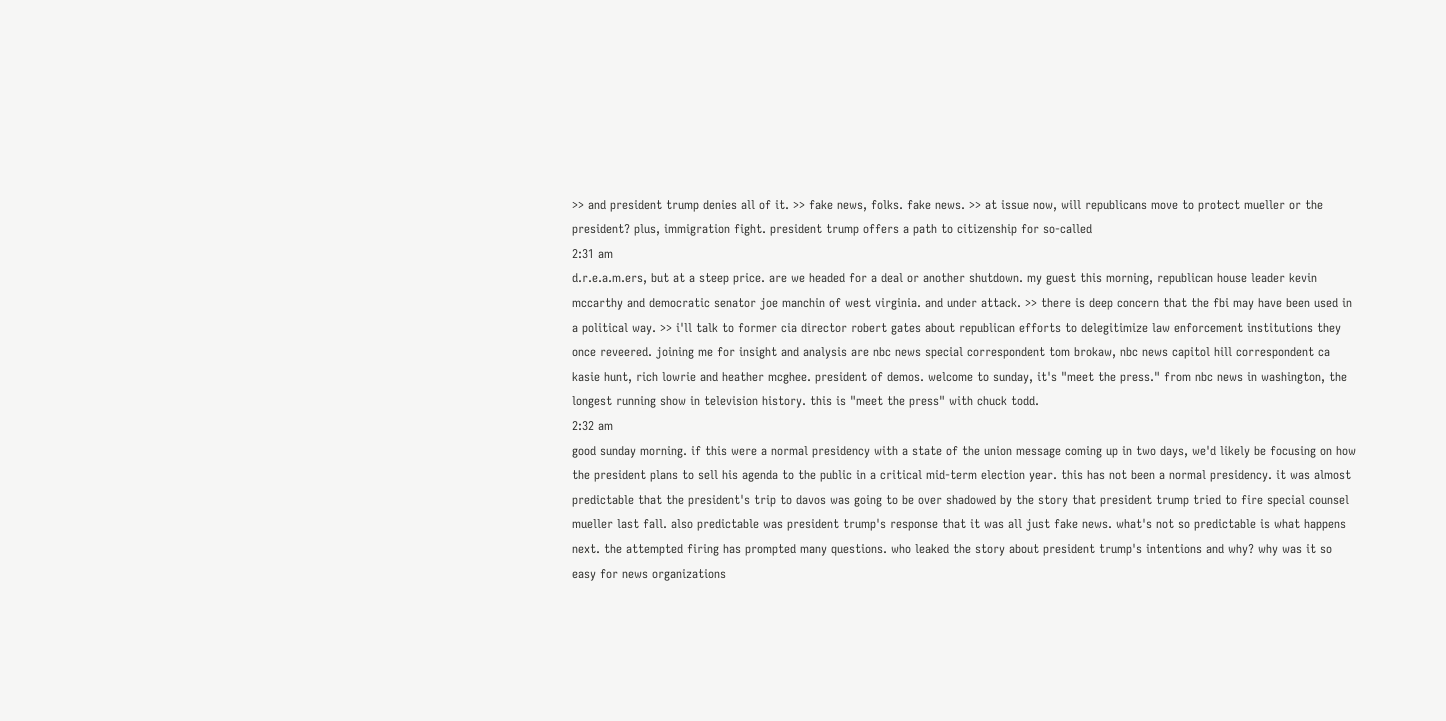>> and president trump denies all of it. >> fake news, folks. fake news. >> at issue now, will republicans move to protect mueller or the president? plus, immigration fight. president trump offers a path to citizenship for so-called
2:31 am
d.r.e.a.m.ers, but at a steep price. are we headed for a deal or another shutdown. my guest this morning, republican house leader kevin mccarthy and democratic senator joe manchin of west virginia. and under attack. >> there is deep concern that the fbi may have been used in a political way. >> i'll talk to former cia director robert gates about republican efforts to delegitimize law enforcement institutions they once reveered. joining me for insight and analysis are nbc news special correspondent tom brokaw, nbc news capitol hill correspondent ca kasie hunt, rich lowrie and heather mcghee. president of demos. welcome to sunday, it's "meet the press." from nbc news in washington, the longest running show in television history. this is "meet the press" with chuck todd.
2:32 am
good sunday morning. if this were a normal presidency with a state of the union message coming up in two days, we'd likely be focusing on how the president plans to sell his agenda to the public in a critical mid-term election year. this has not been a normal presidency. it was almost predictable that the president's trip to davos was going to be over shadowed by the story that president trump tried to fire special counsel mueller last fall. also predictable was president trump's response that it was all just fake news. what's not so predictable is what happens next. the attempted firing has prompted many questions. who leaked the story about president trump's intentions and why? why was it so easy for news organizations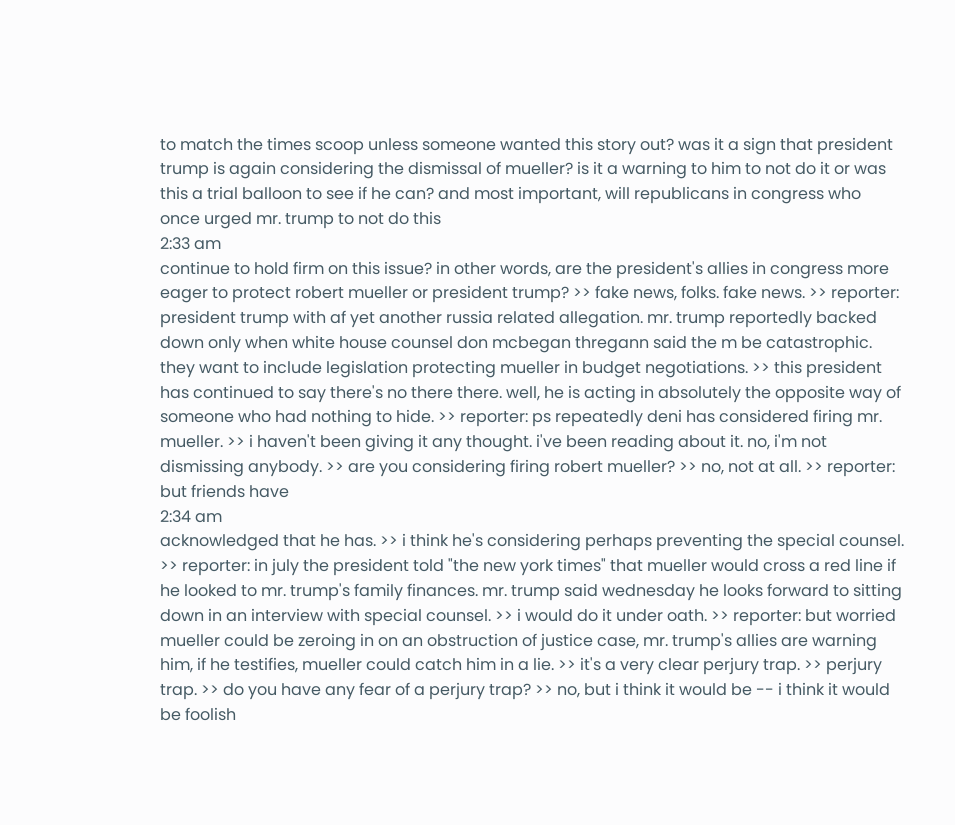to match the times scoop unless someone wanted this story out? was it a sign that president trump is again considering the dismissal of mueller? is it a warning to him to not do it or was this a trial balloon to see if he can? and most important, will republicans in congress who once urged mr. trump to not do this
2:33 am
continue to hold firm on this issue? in other words, are the president's allies in congress more eager to protect robert mueller or president trump? >> fake news, folks. fake news. >> reporter: president trump with af yet another russia related allegation. mr. trump reportedly backed down only when white house counsel don mcbegan thregann said the m be catastrophic. they want to include legislation protecting mueller in budget negotiations. >> this president has continued to say there's no there there. well, he is acting in absolutely the opposite way of someone who had nothing to hide. >> reporter: ps repeatedly deni has considered firing mr. mueller. >> i haven't been giving it any thought. i've been reading about it. no, i'm not dismissing anybody. >> are you considering firing robert mueller? >> no, not at all. >> reporter: but friends have
2:34 am
acknowledged that he has. >> i think he's considering perhaps preventing the special counsel. >> reporter: in july the president told "the new york times" that mueller would cross a red line if he looked to mr. trump's family finances. mr. trump said wednesday he looks forward to sitting down in an interview with special counsel. >> i would do it under oath. >> reporter: but worried mueller could be zeroing in on an obstruction of justice case, mr. trump's allies are warning him, if he testifies, mueller could catch him in a lie. >> it's a very clear perjury trap. >> perjury trap. >> do you have any fear of a perjury trap? >> no, but i think it would be -- i think it would be foolish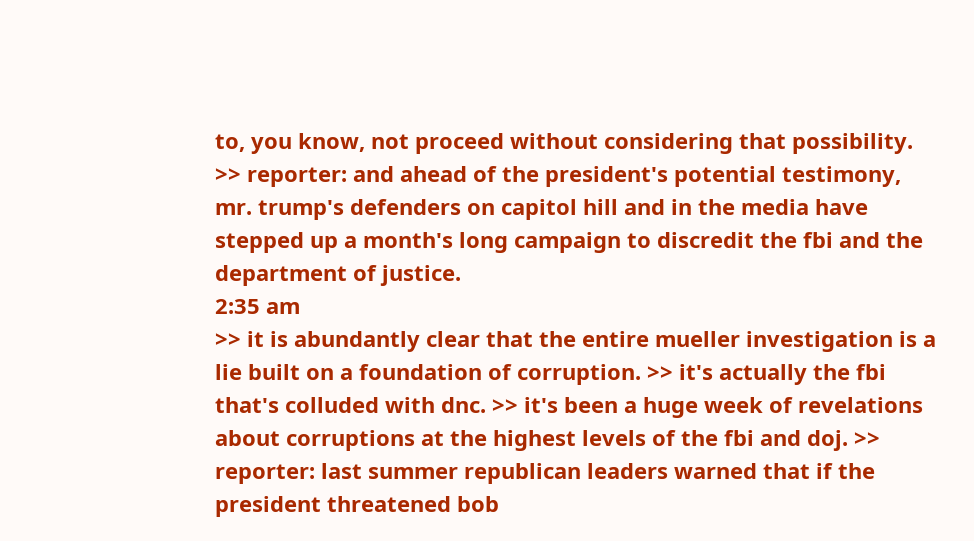to, you know, not proceed without considering that possibility. >> reporter: and ahead of the president's potential testimony, mr. trump's defenders on capitol hill and in the media have stepped up a month's long campaign to discredit the fbi and the department of justice.
2:35 am
>> it is abundantly clear that the entire mueller investigation is a lie built on a foundation of corruption. >> it's actually the fbi that's colluded with dnc. >> it's been a huge week of revelations about corruptions at the highest levels of the fbi and doj. >> reporter: last summer republican leaders warned that if the president threatened bob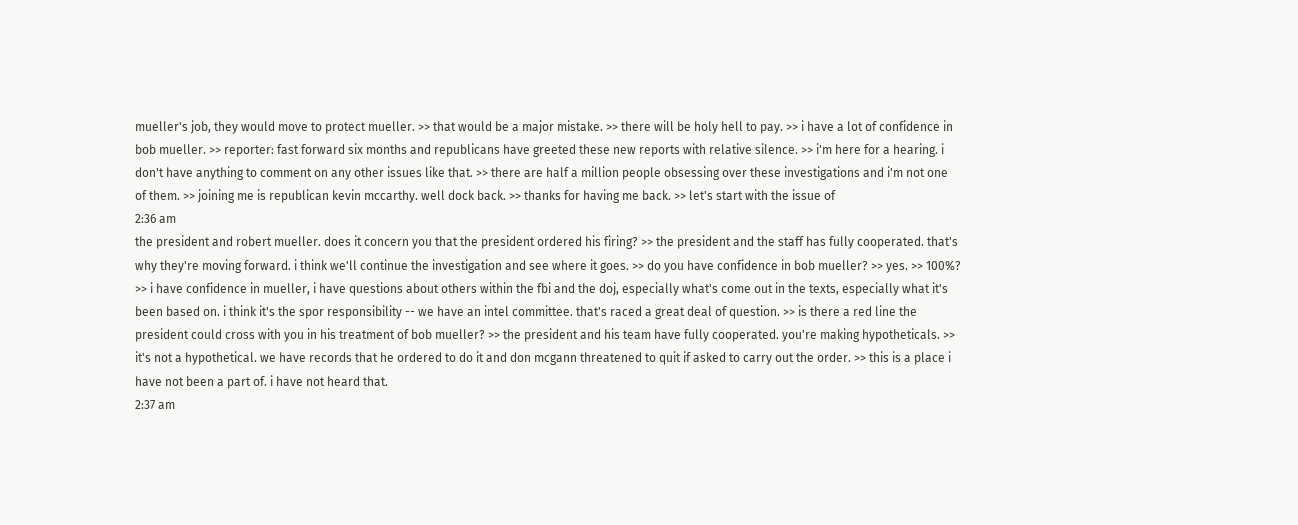mueller's job, they would move to protect mueller. >> that would be a major mistake. >> there will be holy hell to pay. >> i have a lot of confidence in bob mueller. >> reporter: fast forward six months and republicans have greeted these new reports with relative silence. >> i'm here for a hearing. i don't have anything to comment on any other issues like that. >> there are half a million people obsessing over these investigations and i'm not one of them. >> joining me is republican kevin mccarthy. well dock back. >> thanks for having me back. >> let's start with the issue of
2:36 am
the president and robert mueller. does it concern you that the president ordered his firing? >> the president and the staff has fully cooperated. that's why they're moving forward. i think we'll continue the investigation and see where it goes. >> do you have confidence in bob mueller? >> yes. >> 100%? >> i have confidence in mueller, i have questions about others within the fbi and the doj, especially what's come out in the texts, especially what it's been based on. i think it's the spor responsibility -- we have an intel committee. that's raced a great deal of question. >> is there a red line the president could cross with you in his treatment of bob mueller? >> the president and his team have fully cooperated. you're making hypotheticals. >> it's not a hypothetical. we have records that he ordered to do it and don mcgann threatened to quit if asked to carry out the order. >> this is a place i have not been a part of. i have not heard that.
2:37 am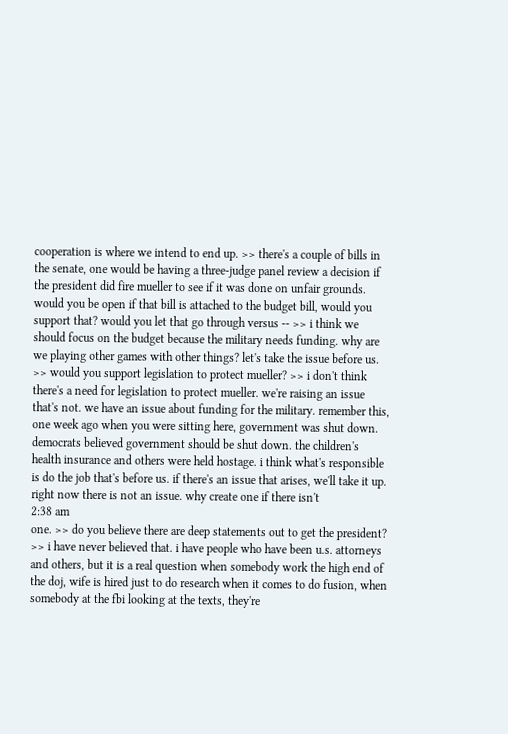cooperation is where we intend to end up. >> there's a couple of bills in the senate, one would be having a three-judge panel review a decision if the president did fire mueller to see if it was done on unfair grounds. would you be open if that bill is attached to the budget bill, would you support that? would you let that go through versus -- >> i think we should focus on the budget because the military needs funding. why are we playing other games with other things? let's take the issue before us. >> would you support legislation to protect mueller? >> i don't think there's a need for legislation to protect mueller. we're raising an issue that's not. we have an issue about funding for the military. remember this, one week ago when you were sitting here, government was shut down. democrats believed government should be shut down. the children's health insurance and others were held hostage. i think what's responsible is do the job that's before us. if there's an issue that arises, we'll take it up. right now there is not an issue. why create one if there isn't
2:38 am
one. >> do you believe there are deep statements out to get the president? >> i have never believed that. i have people who have been u.s. attorneys and others, but it is a real question when somebody work the high end of the doj, wife is hired just to do research when it comes to do fusion, when somebody at the fbi looking at the texts, they're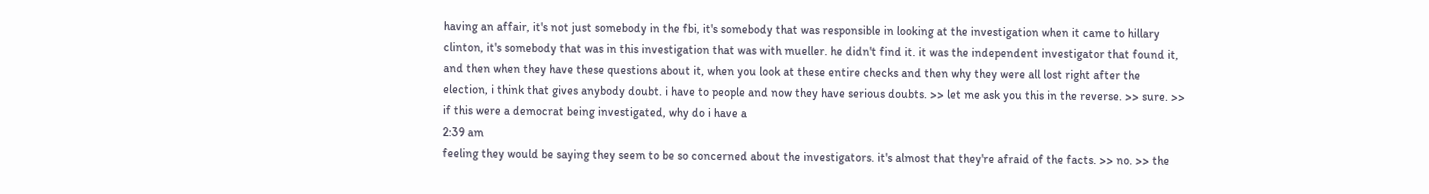having an affair, it's not just somebody in the fbi, it's somebody that was responsible in looking at the investigation when it came to hillary clinton, it's somebody that was in this investigation that was with mueller. he didn't find it. it was the independent investigator that found it, and then when they have these questions about it, when you look at these entire checks and then why they were all lost right after the election, i think that gives anybody doubt. i have to people and now they have serious doubts. >> let me ask you this in the reverse. >> sure. >> if this were a democrat being investigated, why do i have a
2:39 am
feeling they would be saying they seem to be so concerned about the investigators. it's almost that they're afraid of the facts. >> no. >> the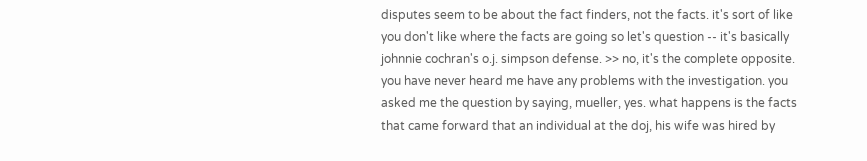disputes seem to be about the fact finders, not the facts. it's sort of like you don't like where the facts are going so let's question -- it's basically johnnie cochran's o.j. simpson defense. >> no, it's the complete opposite. you have never heard me have any problems with the investigation. you asked me the question by saying, mueller, yes. what happens is the facts that came forward that an individual at the doj, his wife was hired by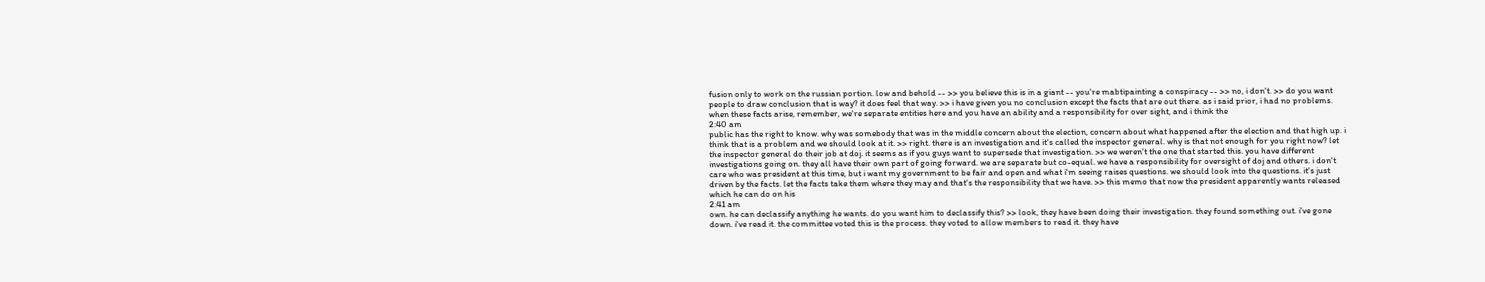fusion only to work on the russian portion. low and behold -- >> you believe this is in a giant -- you're mabtipainting a conspiracy -- >> no, i don't. >> do you want people to draw conclusion that is way? it does feel that way. >> i have given you no conclusion except the facts that are out there. as i said prior, i had no problems. when these facts arise, remember, we're separate entities here and you have an ability and a responsibility for over sight, and i think the
2:40 am
public has the right to know. why was somebody that was in the middle concern about the election, concern about what happened after the election and that high up. i think that is a problem and we should look at it. >> right. there is an investigation and it's called the inspector general. why is that not enough for you right now? let the inspector general do their job at doj. it seems as if you guys want to supersede that investigation. >> we weren't the one that started this. you have different investigations going on. they all have their own part of going forward. we are separate but co-equal. we have a responsibility for oversight of doj and others. i don't care who was president at this time, but i want my government to be fair and open and what i'm seeing raises questions. we should look into the questions. it's just driven by the facts. let the facts take them where they may and that's the responsibility that we have. >> this memo that now the president apparently wants released which he can do on his
2:41 am
own. he can declassify anything he wants. do you want him to declassify this? >> look, they have been doing their investigation. they found something out. i've gone down. i've read it. the committee voted this is the process. they voted to allow members to read it. they have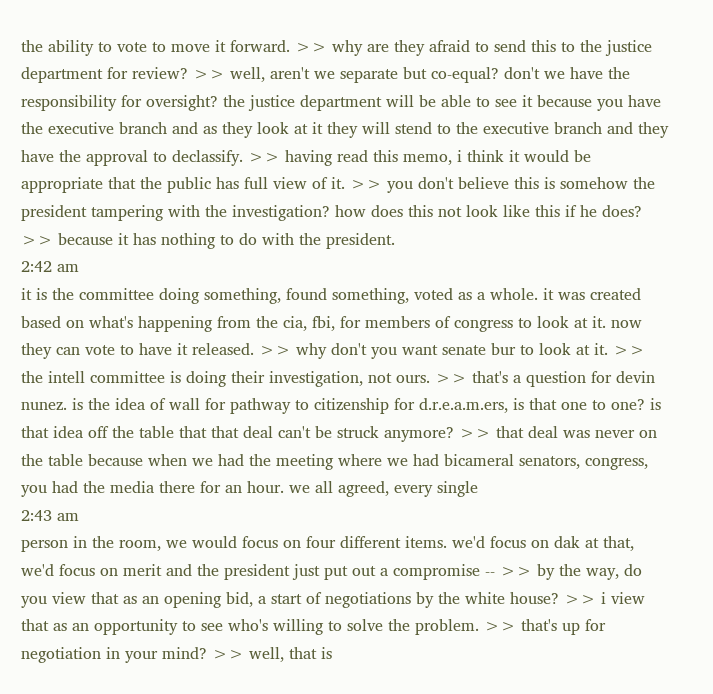the ability to vote to move it forward. >> why are they afraid to send this to the justice department for review? >> well, aren't we separate but co-equal? don't we have the responsibility for oversight? the justice department will be able to see it because you have the executive branch and as they look at it they will stend to the executive branch and they have the approval to declassify. >> having read this memo, i think it would be appropriate that the public has full view of it. >> you don't believe this is somehow the president tampering with the investigation? how does this not look like this if he does? >> because it has nothing to do with the president.
2:42 am
it is the committee doing something, found something, voted as a whole. it was created based on what's happening from the cia, fbi, for members of congress to look at it. now they can vote to have it released. >> why don't you want senate bur to look at it. >> the intell committee is doing their investigation, not ours. >> that's a question for devin nunez. is the idea of wall for pathway to citizenship for d.r.e.a.m.ers, is that one to one? is that idea off the table that that deal can't be struck anymore? >> that deal was never on the table because when we had the meeting where we had bicameral senators, congress, you had the media there for an hour. we all agreed, every single
2:43 am
person in the room, we would focus on four different items. we'd focus on dak at that, we'd focus on merit and the president just put out a compromise -- >> by the way, do you view that as an opening bid, a start of negotiations by the white house? >> i view that as an opportunity to see who's willing to solve the problem. >> that's up for negotiation in your mind? >> well, that is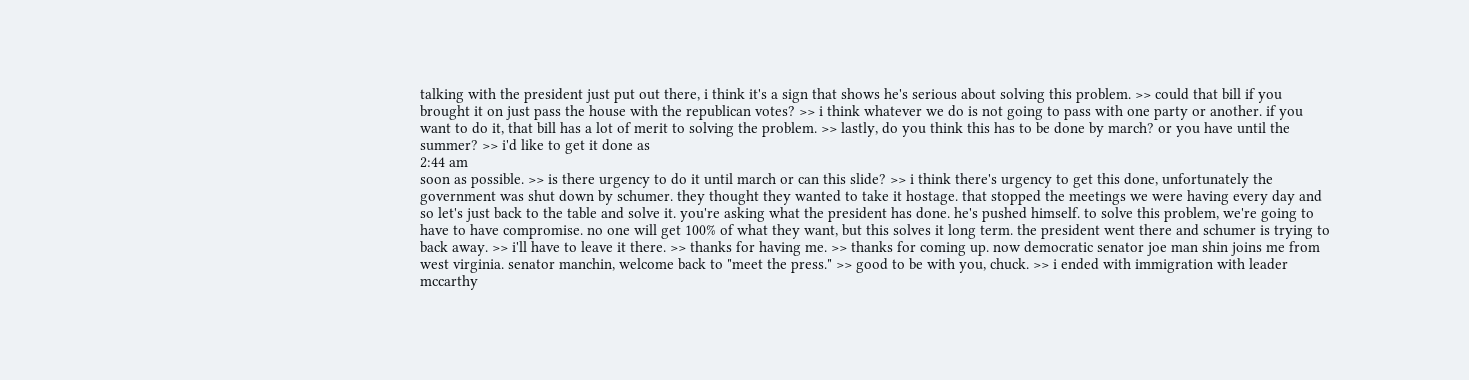talking with the president just put out there, i think it's a sign that shows he's serious about solving this problem. >> could that bill if you brought it on just pass the house with the republican votes? >> i think whatever we do is not going to pass with one party or another. if you want to do it, that bill has a lot of merit to solving the problem. >> lastly, do you think this has to be done by march? or you have until the summer? >> i'd like to get it done as
2:44 am
soon as possible. >> is there urgency to do it until march or can this slide? >> i think there's urgency to get this done, unfortunately the government was shut down by schumer. they thought they wanted to take it hostage. that stopped the meetings we were having every day and so let's just back to the table and solve it. you're asking what the president has done. he's pushed himself. to solve this problem, we're going to have to have compromise. no one will get 100% of what they want, but this solves it long term. the president went there and schumer is trying to back away. >> i'll have to leave it there. >> thanks for having me. >> thanks for coming up. now democratic senator joe man shin joins me from west virginia. senator manchin, welcome back to "meet the press." >> good to be with you, chuck. >> i ended with immigration with leader mccarthy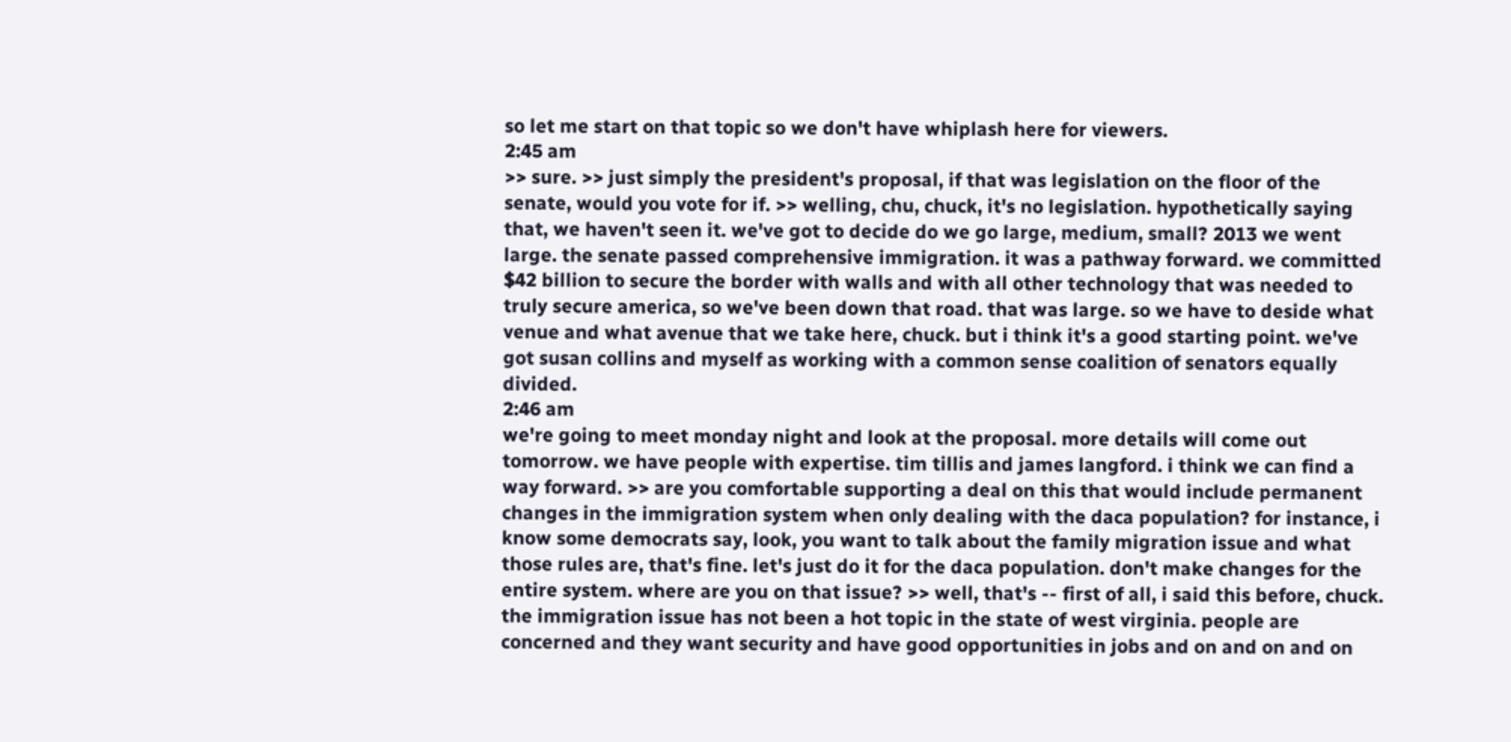so let me start on that topic so we don't have whiplash here for viewers.
2:45 am
>> sure. >> just simply the president's proposal, if that was legislation on the floor of the senate, would you vote for if. >> welling, chu, chuck, it's no legislation. hypothetically saying that, we haven't seen it. we've got to decide do we go large, medium, small? 2013 we went large. the senate passed comprehensive immigration. it was a pathway forward. we committed $42 billion to secure the border with walls and with all other technology that was needed to truly secure america, so we've been down that road. that was large. so we have to deside what venue and what avenue that we take here, chuck. but i think it's a good starting point. we've got susan collins and myself as working with a common sense coalition of senators equally divided.
2:46 am
we're going to meet monday night and look at the proposal. more details will come out tomorrow. we have people with expertise. tim tillis and james langford. i think we can find a way forward. >> are you comfortable supporting a deal on this that would include permanent changes in the immigration system when only dealing with the daca population? for instance, i know some democrats say, look, you want to talk about the family migration issue and what those rules are, that's fine. let's just do it for the daca population. don't make changes for the entire system. where are you on that issue? >> well, that's -- first of all, i said this before, chuck. the immigration issue has not been a hot topic in the state of west virginia. people are concerned and they want security and have good opportunities in jobs and on and on and on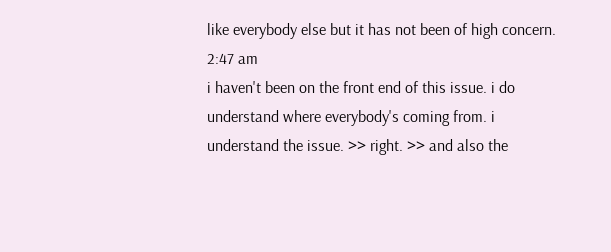like everybody else but it has not been of high concern.
2:47 am
i haven't been on the front end of this issue. i do understand where everybody's coming from. i understand the issue. >> right. >> and also the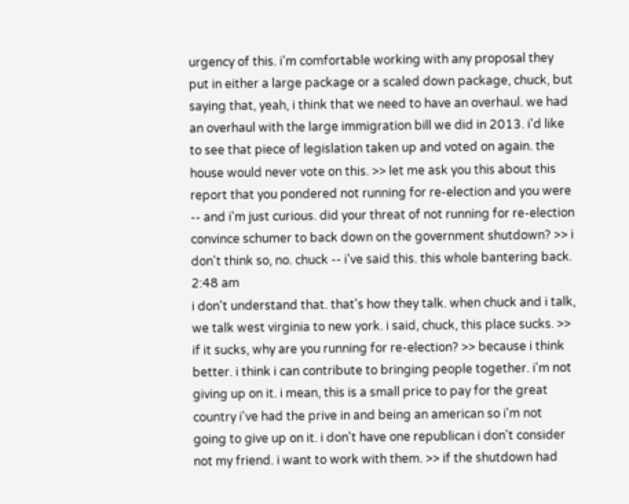urgency of this. i'm comfortable working with any proposal they put in either a large package or a scaled down package, chuck, but saying that, yeah, i think that we need to have an overhaul. we had an overhaul with the large immigration bill we did in 2013. i'd like to see that piece of legislation taken up and voted on again. the house would never vote on this. >> let me ask you this about this report that you pondered not running for re-election and you were -- and i'm just curious. did your threat of not running for re-election convince schumer to back down on the government shutdown? >> i don't think so, no. chuck -- i've said this. this whole bantering back.
2:48 am
i don't understand that. that's how they talk. when chuck and i talk, we talk west virginia to new york. i said, chuck, this place sucks. >> if it sucks, why are you running for re-election? >> because i think better. i think i can contribute to bringing people together. i'm not giving up on it. i mean, this is a small price to pay for the great country i've had the prive in and being an american so i'm not going to give up on it. i don't have one republican i don't consider not my friend. i want to work with them. >> if the shutdown had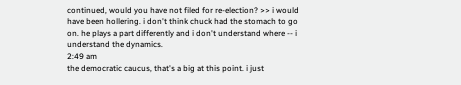continued, would you have not filed for re-election? >> i would have been hollering. i don't think chuck had the stomach to go on. he plays a part differently and i don't understand where -- i understand the dynamics.
2:49 am
the democratic caucus, that's a big at this point. i just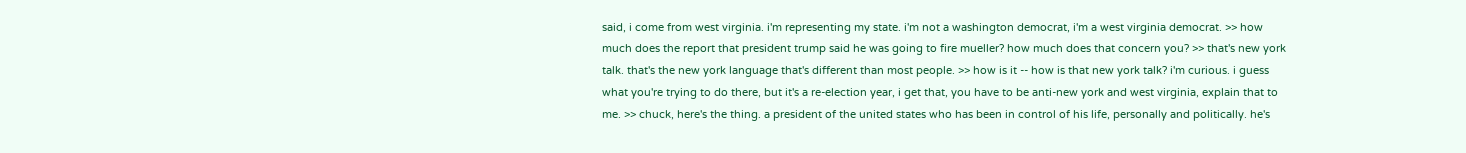said, i come from west virginia. i'm representing my state. i'm not a washington democrat, i'm a west virginia democrat. >> how much does the report that president trump said he was going to fire mueller? how much does that concern you? >> that's new york talk. that's the new york language that's different than most people. >> how is it -- how is that new york talk? i'm curious. i guess what you're trying to do there, but it's a re-election year, i get that, you have to be anti-new york and west virginia, explain that to me. >> chuck, here's the thing. a president of the united states who has been in control of his life, personally and politically. he's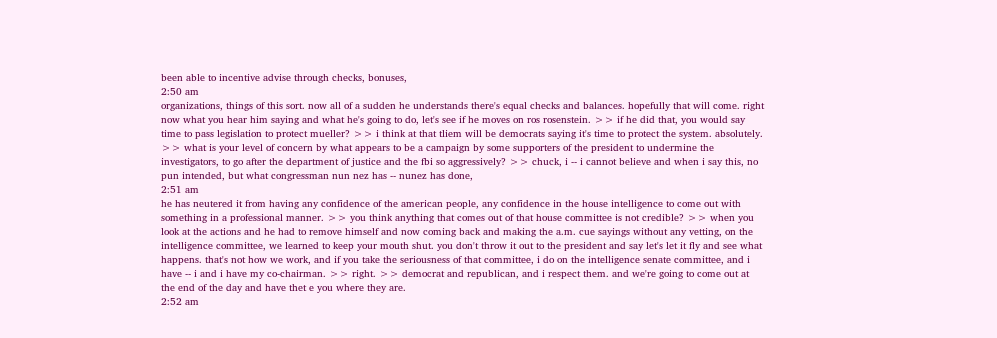been able to incentive advise through checks, bonuses,
2:50 am
organizations, things of this sort. now all of a sudden he understands there's equal checks and balances. hopefully that will come. right now what you hear him saying and what he's going to do, let's see if he moves on ros rosenstein. >> if he did that, you would say time to pass legislation to protect mueller? >> i think at that tliem will be democrats saying it's time to protect the system. absolutely. >> what is your level of concern by what appears to be a campaign by some supporters of the president to undermine the investigators, to go after the department of justice and the fbi so aggressively? >> chuck, i -- i cannot believe and when i say this, no pun intended, but what congressman nun nez has -- nunez has done,
2:51 am
he has neutered it from having any confidence of the american people, any confidence in the house intelligence to come out with something in a professional manner. >> you think anything that comes out of that house committee is not credible? >> when you look at the actions and he had to remove himself and now coming back and making the a.m. cue sayings without any vetting, on the intelligence committee, we learned to keep your mouth shut. you don't throw it out to the president and say let's let it fly and see what happens. that's not how we work, and if you take the seriousness of that committee, i do on the intelligence senate committee, and i have -- i and i have my co-chairman. >> right. >> democrat and republican, and i respect them. and we're going to come out at the end of the day and have thet e you where they are.
2:52 am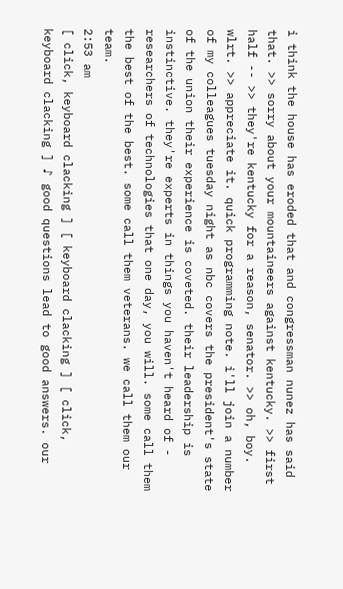i think the house has eroded that and congressman nunez has said that. >> sorry about your mountaineers against kentucky. >> first half -- >> they're kentucky for a reason, senator. >> oh, boy. wlrt. >> appreciate it. quick programming note. i'll join a number of my colleagues tuesday night as nbc covers the president's state of the union their experience is coveted. their leadership is instinctive. they're experts in things you haven't heard of - researchers of technologies that one day, you will. some call them the best of the best. some call them veterans. we call them our team.
2:53 am
[ click, keyboard clacking ] [ keyboard clacking ] [ click, keyboard clacking ] ♪ good questions lead to good answers. our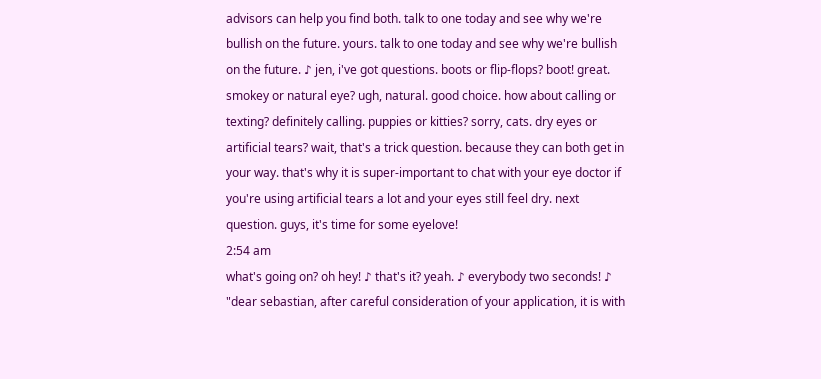advisors can help you find both. talk to one today and see why we're bullish on the future. yours. talk to one today and see why we're bullish on the future. ♪ jen, i've got questions. boots or flip-flops? boot! great. smokey or natural eye? ugh, natural. good choice. how about calling or texting? definitely calling. puppies or kitties? sorry, cats. dry eyes or artificial tears? wait, that's a trick question. because they can both get in your way. that's why it is super-important to chat with your eye doctor if you're using artificial tears a lot and your eyes still feel dry. next question. guys, it's time for some eyelove!
2:54 am
what's going on? oh hey! ♪ that's it? yeah. ♪ everybody two seconds! ♪ "dear sebastian, after careful consideration of your application, it is with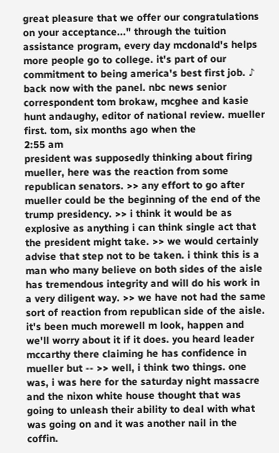great pleasure that we offer our congratulations on your acceptance..." through the tuition assistance program, every day mcdonald's helps more people go to college. it's part of our commitment to being america's best first job. ♪ back now with the panel. nbc news senior correspondent tom brokaw, mcghee and kasie hunt andaughy, editor of national review. mueller first. tom, six months ago when the
2:55 am
president was supposedly thinking about firing mueller, here was the reaction from some republican senators. >> any effort to go after mueller could be the beginning of the end of the trump presidency. >> i think it would be as explosive as anything i can think single act that the president might take. >> we would certainly advise that step not to be taken. i think this is a man who many believe on both sides of the aisle has tremendous integrity and will do his work in a very diligent way. >> we have not had the same sort of reaction from republican side of the aisle. it's been much morewell m look, happen and we'll worry about it if it does. you heard leader mccarthy there claiming he has confidence in mueller but -- >> well, i think two things. one was, i was here for the saturday night massacre and the nixon white house thought that was going to unleash their ability to deal with what was going on and it was another nail in the coffin.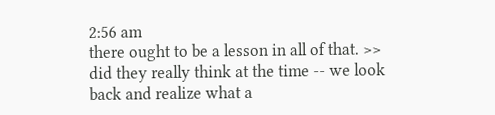2:56 am
there ought to be a lesson in all of that. >> did they really think at the time -- we look back and realize what a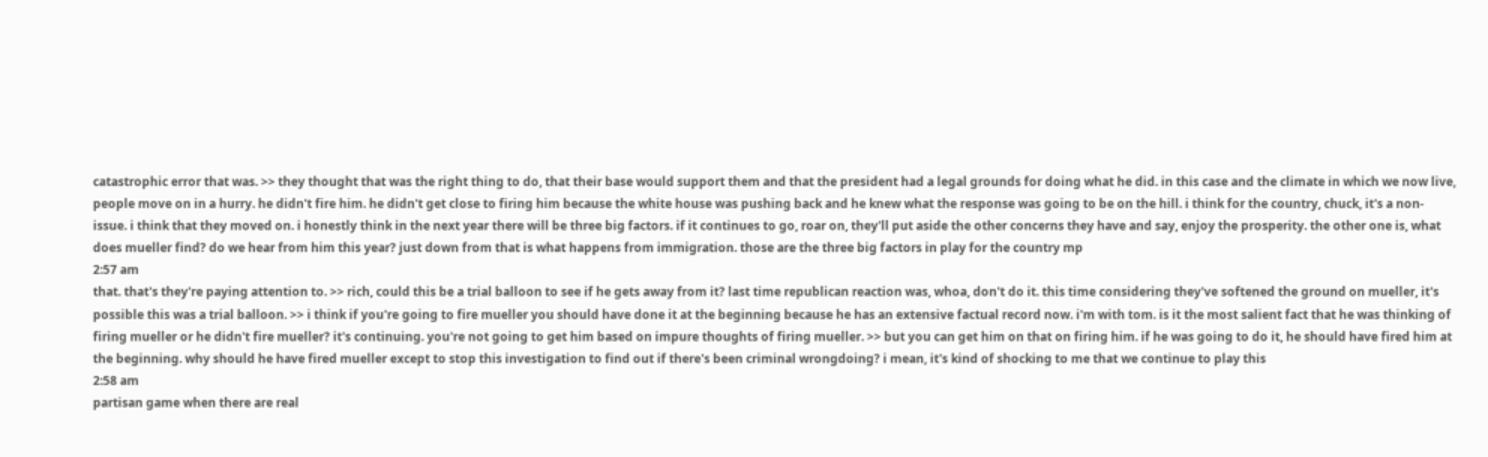catastrophic error that was. >> they thought that was the right thing to do, that their base would support them and that the president had a legal grounds for doing what he did. in this case and the climate in which we now live, people move on in a hurry. he didn't fire him. he didn't get close to firing him because the white house was pushing back and he knew what the response was going to be on the hill. i think for the country, chuck, it's a non-issue. i think that they moved on. i honestly think in the next year there will be three big factors. if it continues to go, roar on, they'll put aside the other concerns they have and say, enjoy the prosperity. the other one is, what does mueller find? do we hear from him this year? just down from that is what happens from immigration. those are the three big factors in play for the country mp
2:57 am
that. that's they're paying attention to. >> rich, could this be a trial balloon to see if he gets away from it? last time republican reaction was, whoa, don't do it. this time considering they've softened the ground on mueller, it's possible this was a trial balloon. >> i think if you're going to fire mueller you should have done it at the beginning because he has an extensive factual record now. i'm with tom. is it the most salient fact that he was thinking of firing mueller or he didn't fire mueller? it's continuing. you're not going to get him based on impure thoughts of firing mueller. >> but you can get him on that on firing him. if he was going to do it, he should have fired him at the beginning. why should he have fired mueller except to stop this investigation to find out if there's been criminal wrongdoing? i mean, it's kind of shocking to me that we continue to play this
2:58 am
partisan game when there are real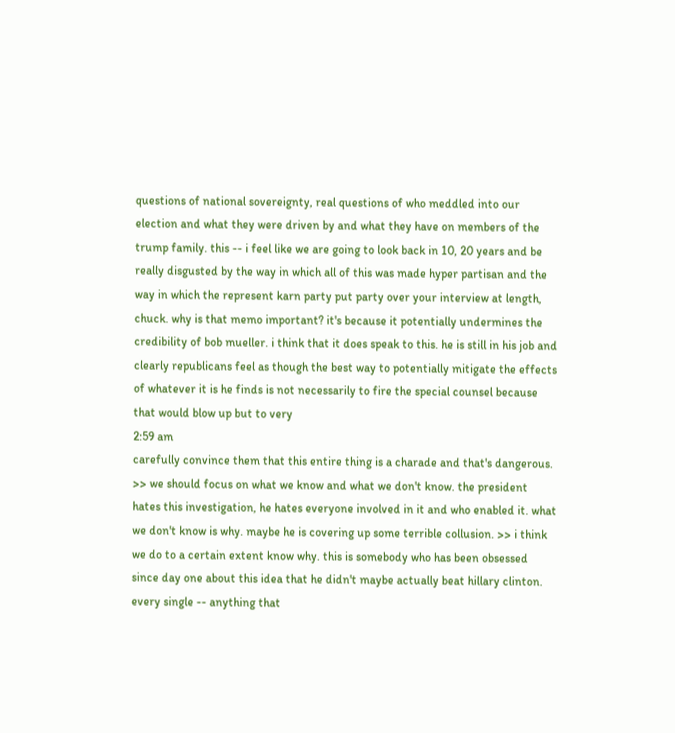questions of national sovereignty, real questions of who meddled into our election and what they were driven by and what they have on members of the trump family. this -- i feel like we are going to look back in 10, 20 years and be really disgusted by the way in which all of this was made hyper partisan and the way in which the represent karn party put party over your interview at length, chuck. why is that memo important? it's because it potentially undermines the credibility of bob mueller. i think that it does speak to this. he is still in his job and clearly republicans feel as though the best way to potentially mitigate the effects of whatever it is he finds is not necessarily to fire the special counsel because that would blow up but to very
2:59 am
carefully convince them that this entire thing is a charade and that's dangerous. >> we should focus on what we know and what we don't know. the president hates this investigation, he hates everyone involved in it and who enabled it. what we don't know is why. maybe he is covering up some terrible collusion. >> i think we do to a certain extent know why. this is somebody who has been obsessed since day one about this idea that he didn't maybe actually beat hillary clinton. every single -- anything that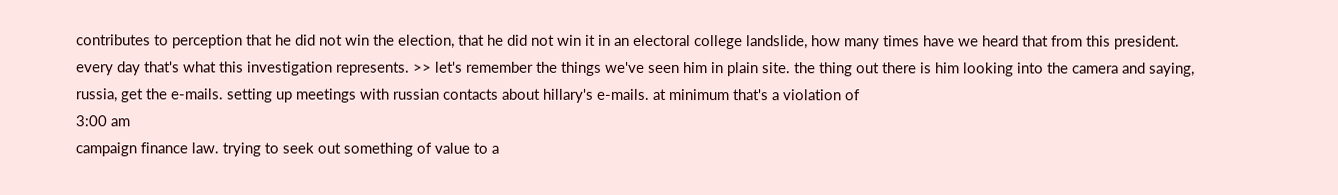contributes to perception that he did not win the election, that he did not win it in an electoral college landslide, how many times have we heard that from this president. every day that's what this investigation represents. >> let's remember the things we've seen him in plain site. the thing out there is him looking into the camera and saying, russia, get the e-mails. setting up meetings with russian contacts about hillary's e-mails. at minimum that's a violation of
3:00 am
campaign finance law. trying to seek out something of value to a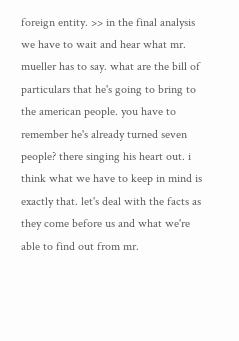foreign entity. >> in the final analysis we have to wait and hear what mr. mueller has to say. what are the bill of particulars that he's going to bring to the american people. you have to remember he's already turned seven people? there singing his heart out. i think what we have to keep in mind is exactly that. let's deal with the facts as they come before us and what we're able to find out from mr.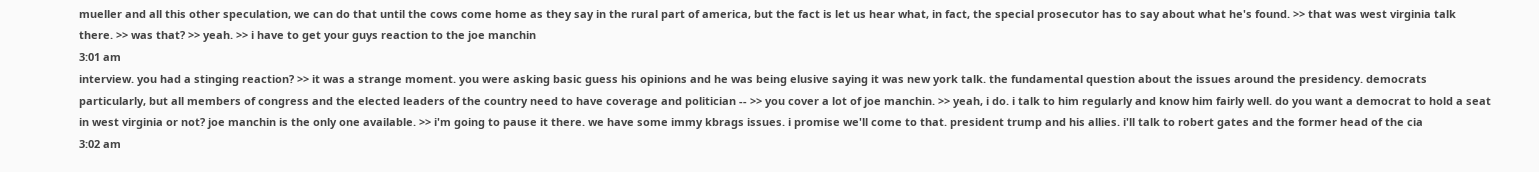mueller and all this other speculation, we can do that until the cows come home as they say in the rural part of america, but the fact is let us hear what, in fact, the special prosecutor has to say about what he's found. >> that was west virginia talk there. >> was that? >> yeah. >> i have to get your guys reaction to the joe manchin
3:01 am
interview. you had a stinging reaction? >> it was a strange moment. you were asking basic guess his opinions and he was being elusive saying it was new york talk. the fundamental question about the issues around the presidency. democrats particularly, but all members of congress and the elected leaders of the country need to have coverage and politician -- >> you cover a lot of joe manchin. >> yeah, i do. i talk to him regularly and know him fairly well. do you want a democrat to hold a seat in west virginia or not? joe manchin is the only one available. >> i'm going to pause it there. we have some immy kbrags issues. i promise we'll come to that. president trump and his allies. i'll talk to robert gates and the former head of the cia
3:02 am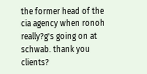the former head of the cia agency when ronoh really?g's going on at schwab. thank you clients?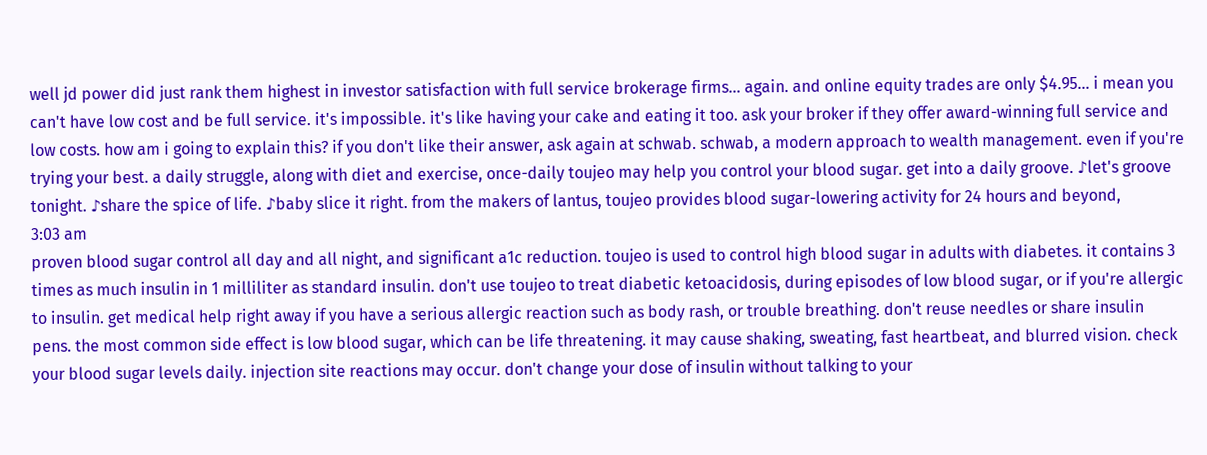well jd power did just rank them highest in investor satisfaction with full service brokerage firms... again. and online equity trades are only $4.95... i mean you can't have low cost and be full service. it's impossible. it's like having your cake and eating it too. ask your broker if they offer award-winning full service and low costs. how am i going to explain this? if you don't like their answer, ask again at schwab. schwab, a modern approach to wealth management. even if you're trying your best. a daily struggle, along with diet and exercise, once-daily toujeo may help you control your blood sugar. get into a daily groove. ♪let's groove tonight. ♪share the spice of life. ♪baby slice it right. from the makers of lantus, toujeo provides blood sugar-lowering activity for 24 hours and beyond,
3:03 am
proven blood sugar control all day and all night, and significant a1c reduction. toujeo is used to control high blood sugar in adults with diabetes. it contains 3 times as much insulin in 1 milliliter as standard insulin. don't use toujeo to treat diabetic ketoacidosis, during episodes of low blood sugar, or if you're allergic to insulin. get medical help right away if you have a serious allergic reaction such as body rash, or trouble breathing. don't reuse needles or share insulin pens. the most common side effect is low blood sugar, which can be life threatening. it may cause shaking, sweating, fast heartbeat, and blurred vision. check your blood sugar levels daily. injection site reactions may occur. don't change your dose of insulin without talking to your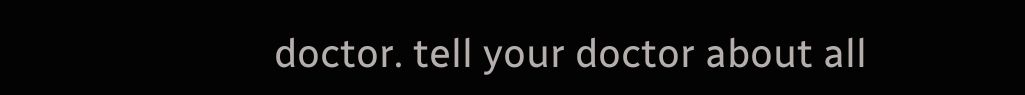doctor. tell your doctor about all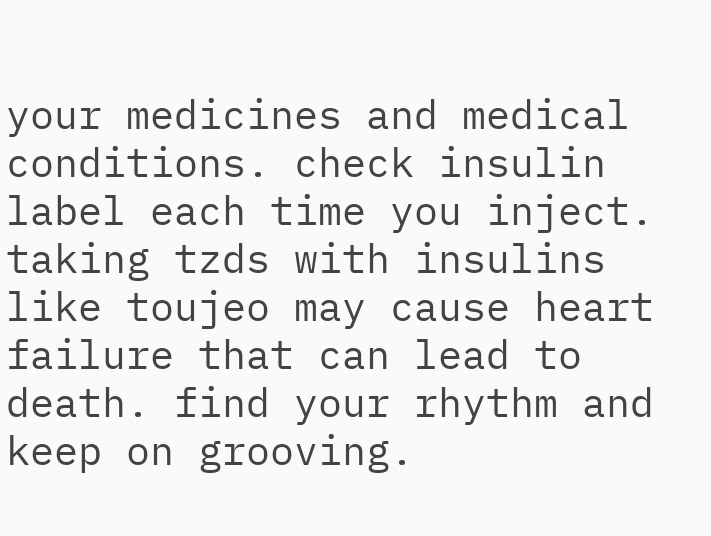your medicines and medical conditions. check insulin label each time you inject. taking tzds with insulins like toujeo may cause heart failure that can lead to death. find your rhythm and keep on grooving.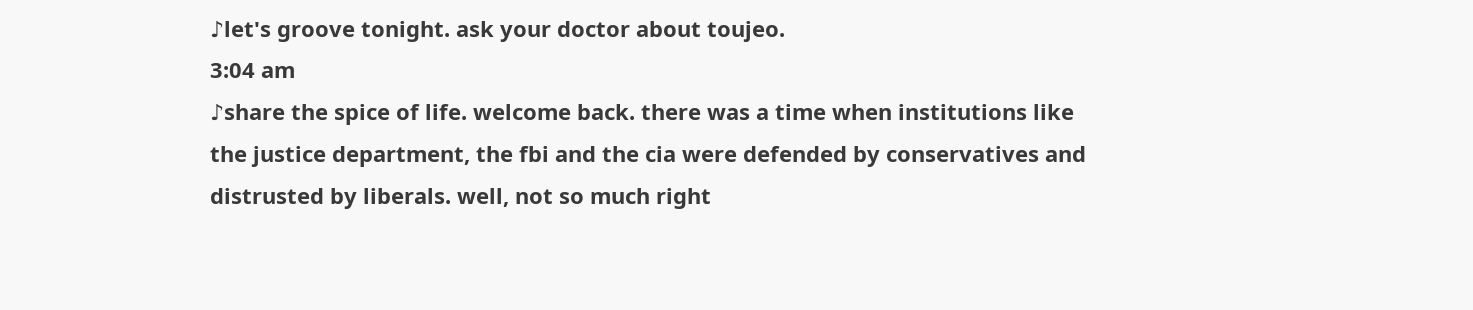♪let's groove tonight. ask your doctor about toujeo.
3:04 am
♪share the spice of life. welcome back. there was a time when institutions like the justice department, the fbi and the cia were defended by conservatives and distrusted by liberals. well, not so much right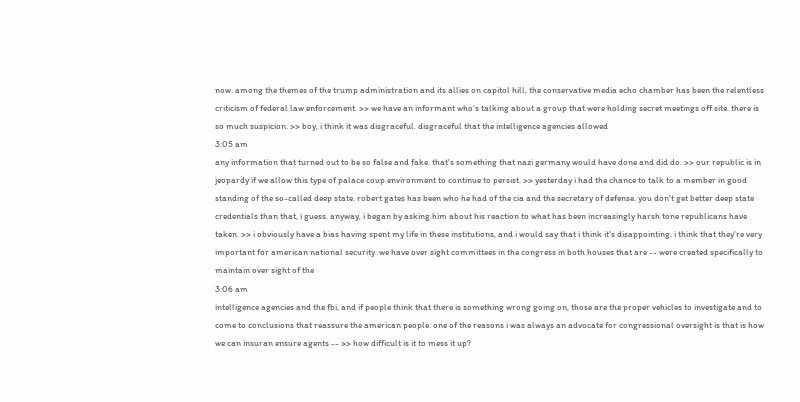now. among the themes of the trump administration and its allies on capitol hill, the conservative media echo chamber has been the relentless criticism of federal law enforcement. >> we have an informant who's talking about a group that were holding secret meetings off site. there is so much suspicion. >> boy, i think it was disgraceful. disgraceful that the intelligence agencies allowed
3:05 am
any information that turned out to be so false and fake. that's something that nazi germany would have done and did do. >> our republic is in jeopardy if we allow this type of palace coup environment to continue to persist. >> yesterday i had the chance to talk to a member in good standing of the so-called deep state. robert gates has been who he had of the cia and the secretary of defense. you don't get better deep state credentials than that, i guess. anyway, i began by asking him about his reaction to what has been increasingly harsh tone republicans have taken. >> i obviously have a bias having spent my life in these institutions, and i would say that i think it's disappointing. i think that they're very important for american national security. we have over sight committees in the congress in both houses that are -- were created specifically to maintain over sight of the
3:06 am
intelligence agencies and the fbi, and if people think that there is something wrong going on, those are the proper vehicles to investigate and to come to conclusions that reassure the american people. one of the reasons i was always an advocate for congressional oversight is that is how we can insuran ensure agents -- >> how difficult is it to mess it up?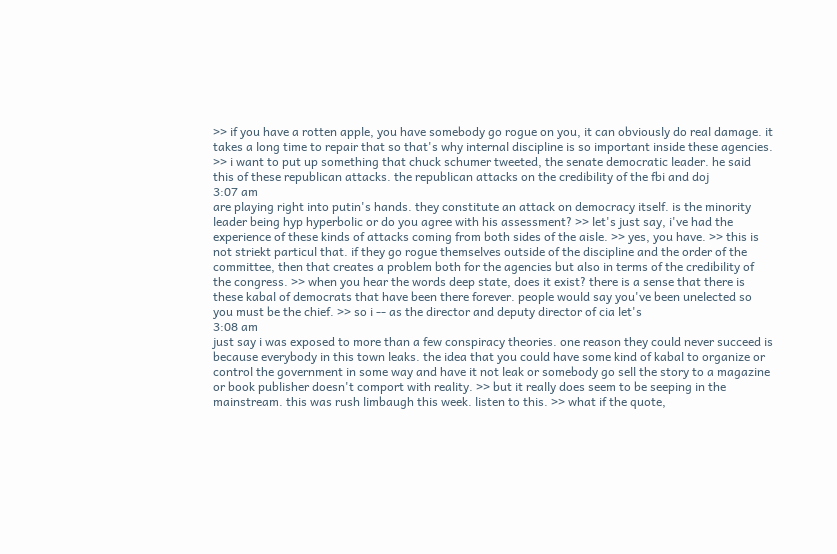>> if you have a rotten apple, you have somebody go rogue on you, it can obviously do real damage. it takes a long time to repair that so that's why internal discipline is so important inside these agencies. >> i want to put up something that chuck schumer tweeted, the senate democratic leader. he said this of these republican attacks. the republican attacks on the credibility of the fbi and doj
3:07 am
are playing right into putin's hands. they constitute an attack on democracy itself. is the minority leader being hyp hyperbolic or do you agree with his assessment? >> let's just say, i've had the experience of these kinds of attacks coming from both sides of the aisle. >> yes, you have. >> this is not striekt particul that. if they go rogue themselves outside of the discipline and the order of the committee, then that creates a problem both for the agencies but also in terms of the credibility of the congress. >> when you hear the words deep state, does it exist? there is a sense that there is these kabal of democrats that have been there forever. people would say you've been unelected so you must be the chief. >> so i -- as the director and deputy director of cia let's
3:08 am
just say i was exposed to more than a few conspiracy theories. one reason they could never succeed is because everybody in this town leaks. the idea that you could have some kind of kabal to organize or control the government in some way and have it not leak or somebody go sell the story to a magazine or book publisher doesn't comport with reality. >> but it really does seem to be seeping in the mainstream. this was rush limbaugh this week. listen to this. >> what if the quote,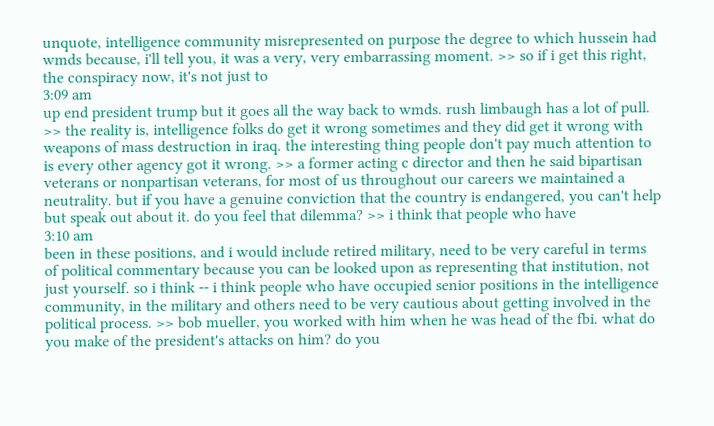unquote, intelligence community misrepresented on purpose the degree to which hussein had wmds because, i'll tell you, it was a very, very embarrassing moment. >> so if i get this right, the conspiracy now, it's not just to
3:09 am
up end president trump but it goes all the way back to wmds. rush limbaugh has a lot of pull. >> the reality is, intelligence folks do get it wrong sometimes and they did get it wrong with weapons of mass destruction in iraq. the interesting thing people don't pay much attention to is every other agency got it wrong. >> a former acting c director and then he said bipartisan veterans or nonpartisan veterans, for most of us throughout our careers we maintained a neutrality. but if you have a genuine conviction that the country is endangered, you can't help but speak out about it. do you feel that dilemma? >> i think that people who have
3:10 am
been in these positions, and i would include retired military, need to be very careful in terms of political commentary because you can be looked upon as representing that institution, not just yourself. so i think -- i think people who have occupied senior positions in the intelligence community, in the military and others need to be very cautious about getting involved in the political process. >> bob mueller, you worked with him when he was head of the fbi. what do you make of the president's attacks on him? do you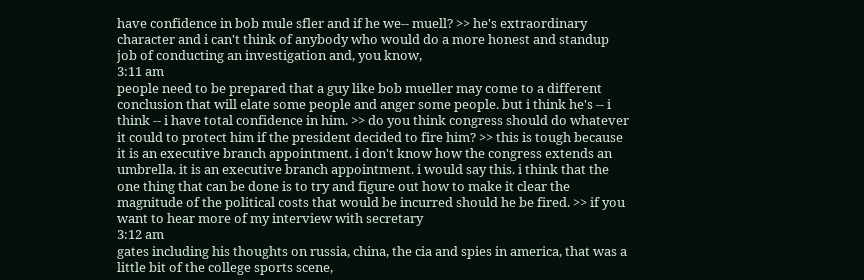have confidence in bob mule sfler and if he we-- muell? >> he's extraordinary character and i can't think of anybody who would do a more honest and standup job of conducting an investigation and, you know,
3:11 am
people need to be prepared that a guy like bob mueller may come to a different conclusion that will elate some people and anger some people. but i think he's -- i think -- i have total confidence in him. >> do you think congress should do whatever it could to protect him if the president decided to fire him? >> this is tough because it is an executive branch appointment. i don't know how the congress extends an umbrella. it is an executive branch appointment. i would say this. i think that the one thing that can be done is to try and figure out how to make it clear the magnitude of the political costs that would be incurred should he be fired. >> if you want to hear more of my interview with secretary
3:12 am
gates including his thoughts on russia, china, the cia and spies in america, that was a little bit of the college sports scene,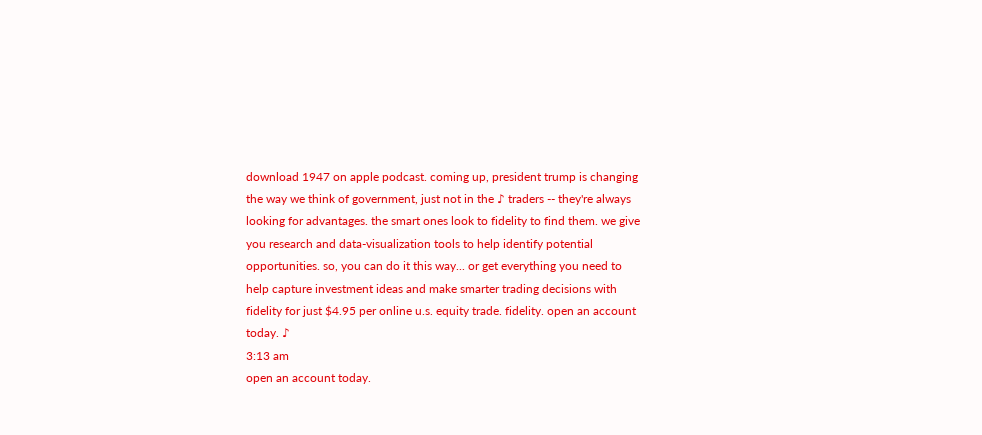download 1947 on apple podcast. coming up, president trump is changing the way we think of government, just not in the ♪ traders -- they're always looking for advantages. the smart ones look to fidelity to find them. we give you research and data-visualization tools to help identify potential opportunities. so, you can do it this way... or get everything you need to help capture investment ideas and make smarter trading decisions with fidelity for just $4.95 per online u.s. equity trade. fidelity. open an account today. ♪
3:13 am
open an account today.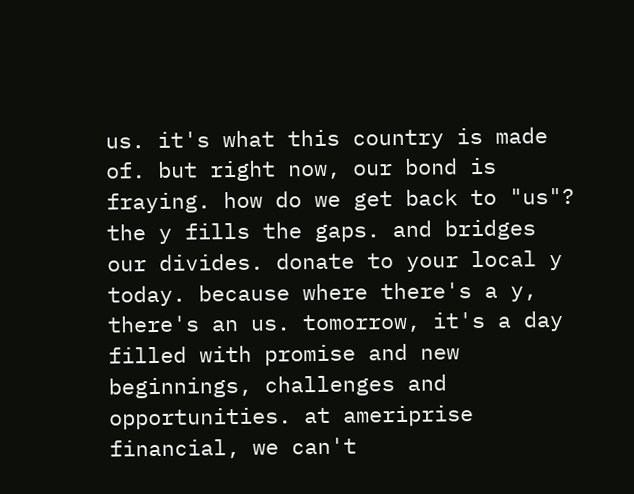us. it's what this country is made of. but right now, our bond is fraying. how do we get back to "us"? the y fills the gaps. and bridges our divides. donate to your local y today. because where there's a y, there's an us. tomorrow, it's a day filled with promise and new beginnings, challenges and opportunities. at ameriprise financial, we can't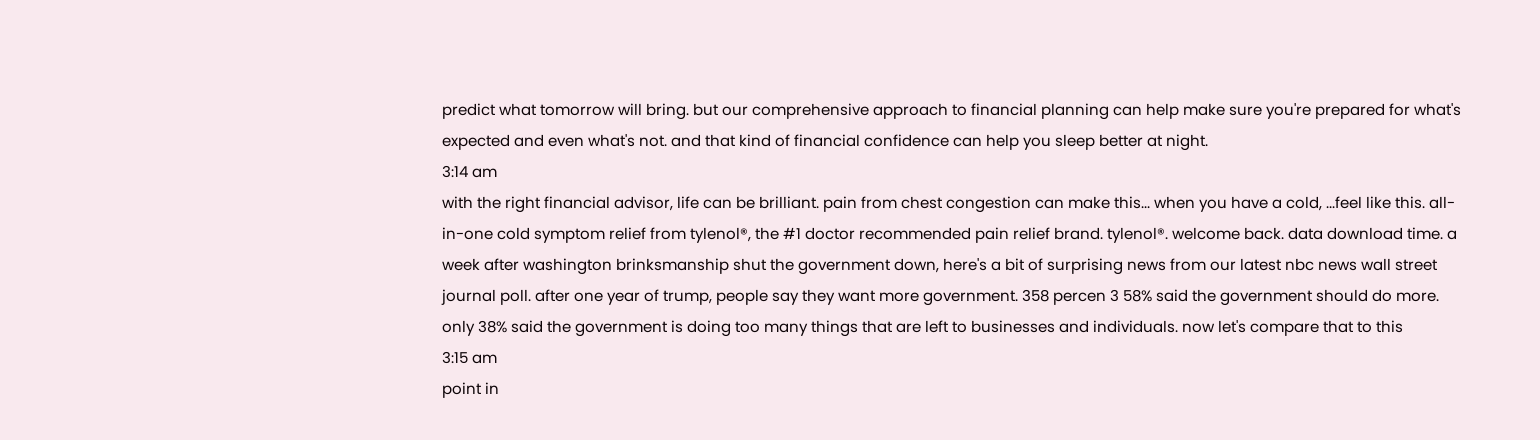predict what tomorrow will bring. but our comprehensive approach to financial planning can help make sure you're prepared for what's expected and even what's not. and that kind of financial confidence can help you sleep better at night.
3:14 am
with the right financial advisor, life can be brilliant. pain from chest congestion can make this... when you have a cold, ...feel like this. all-in-one cold symptom relief from tylenol®, the #1 doctor recommended pain relief brand. tylenol®. welcome back. data download time. a week after washington brinksmanship shut the government down, here's a bit of surprising news from our latest nbc news wall street journal poll. after one year of trump, people say they want more government. 358 percen 3 58% said the government should do more. only 38% said the government is doing too many things that are left to businesses and individuals. now let's compare that to this
3:15 am
point in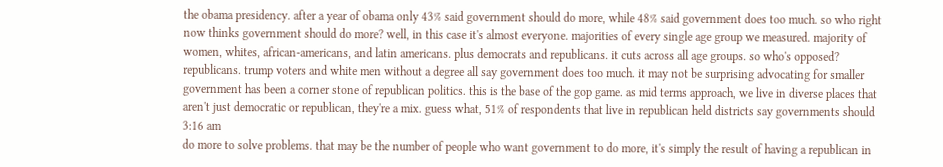the obama presidency. after a year of obama only 43% said government should do more, while 48% said government does too much. so who right now thinks government should do more? well, in this case it's almost everyone. majorities of every single age group we measured. majority of women, whites, african-americans, and latin americans. plus democrats and republicans. it cuts across all age groups. so who's opposed? republicans. trump voters and white men without a degree all say government does too much. it may not be surprising advocating for smaller government has been a corner stone of republican politics. this is the base of the gop game. as mid terms approach, we live in diverse places that aren't just democratic or republican, they're a mix. guess what, 51% of respondents that live in republican held districts say governments should
3:16 am
do more to solve problems. that may be the number of people who want government to do more, it's simply the result of having a republican in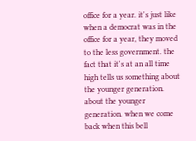office for a year. it's just like when a democrat was in the office for a year, they moved to the less government. the fact that it's at an all time high tells us something about the younger generation. about the younger generation. when we come back when this bell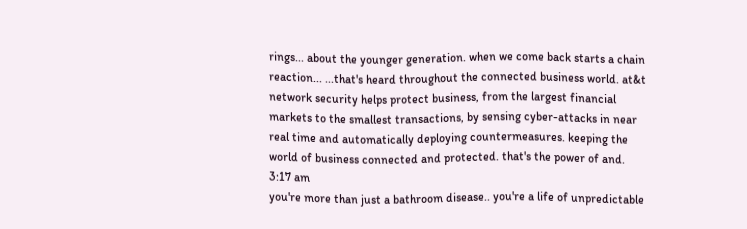rings... about the younger generation. when we come back starts a chain reaction... ...that's heard throughout the connected business world. at&t network security helps protect business, from the largest financial markets to the smallest transactions, by sensing cyber-attacks in near real time and automatically deploying countermeasures. keeping the world of business connected and protected. that's the power of and.
3:17 am
you're more than just a bathroom disease.. you're a life of unpredictable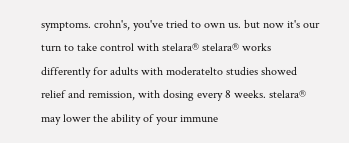symptoms. crohn's, you've tried to own us. but now it's our turn to take control with stelara® stelara® works differently for adults with moderatelto studies showed relief and remission, with dosing every 8 weeks. stelara® may lower the ability of your immune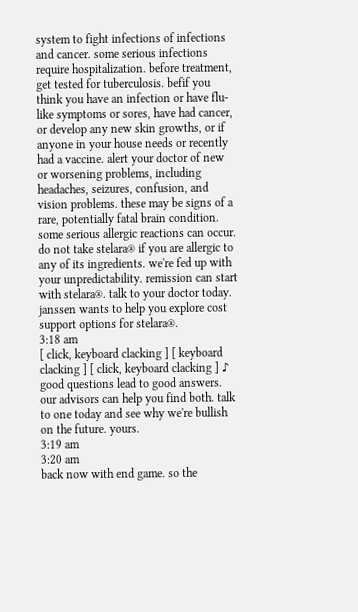system to fight infections of infections and cancer. some serious infections require hospitalization. before treatment, get tested for tuberculosis. befif you think you have an infection or have flu-like symptoms or sores, have had cancer, or develop any new skin growths, or if anyone in your house needs or recently had a vaccine. alert your doctor of new or worsening problems, including headaches, seizures, confusion, and vision problems. these may be signs of a rare, potentially fatal brain condition. some serious allergic reactions can occur. do not take stelara® if you are allergic to any of its ingredients. we're fed up with your unpredictability. remission can start with stelara®. talk to your doctor today. janssen wants to help you explore cost support options for stelara®.
3:18 am
[ click, keyboard clacking ] [ keyboard clacking ] [ click, keyboard clacking ] ♪ good questions lead to good answers. our advisors can help you find both. talk to one today and see why we're bullish on the future. yours.
3:19 am
3:20 am
back now with end game. so the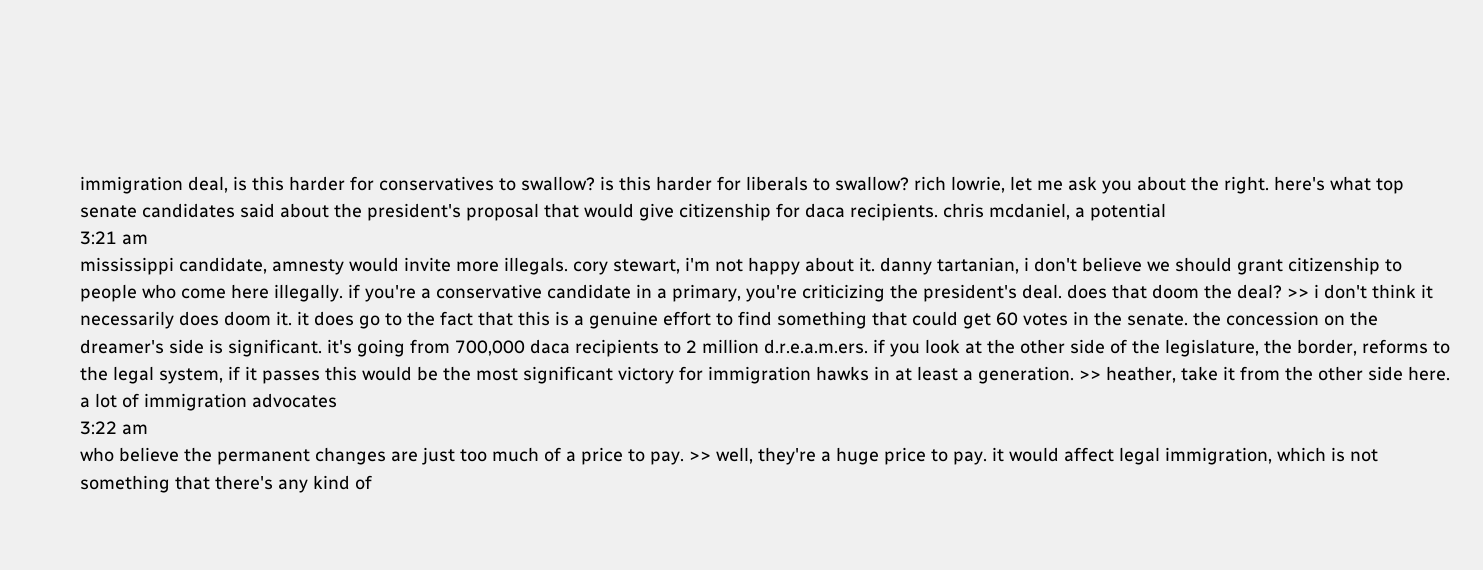immigration deal, is this harder for conservatives to swallow? is this harder for liberals to swallow? rich lowrie, let me ask you about the right. here's what top senate candidates said about the president's proposal that would give citizenship for daca recipients. chris mcdaniel, a potential
3:21 am
mississippi candidate, amnesty would invite more illegals. cory stewart, i'm not happy about it. danny tartanian, i don't believe we should grant citizenship to people who come here illegally. if you're a conservative candidate in a primary, you're criticizing the president's deal. does that doom the deal? >> i don't think it necessarily does doom it. it does go to the fact that this is a genuine effort to find something that could get 60 votes in the senate. the concession on the dreamer's side is significant. it's going from 700,000 daca recipients to 2 million d.r.e.a.m.ers. if you look at the other side of the legislature, the border, reforms to the legal system, if it passes this would be the most significant victory for immigration hawks in at least a generation. >> heather, take it from the other side here. a lot of immigration advocates
3:22 am
who believe the permanent changes are just too much of a price to pay. >> well, they're a huge price to pay. it would affect legal immigration, which is not something that there's any kind of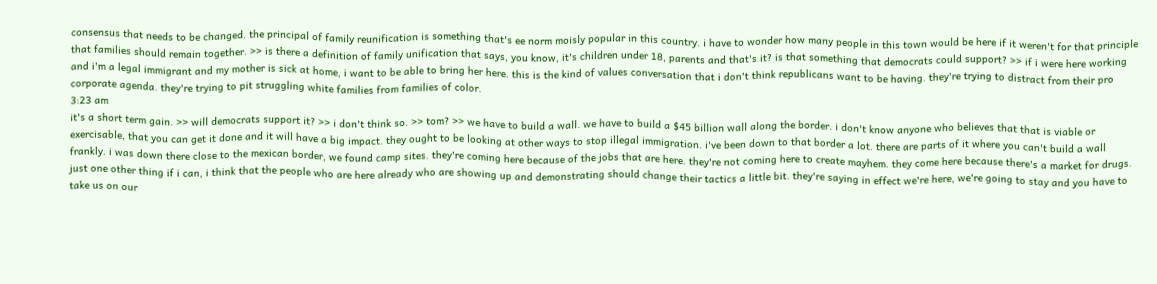consensus that needs to be changed. the principal of family reunification is something that's ee norm moisly popular in this country. i have to wonder how many people in this town would be here if it weren't for that principle that families should remain together. >> is there a definition of family unification that says, you know, it's children under 18, parents and that's it? is that something that democrats could support? >> if i were here working and i'm a legal immigrant and my mother is sick at home, i want to be able to bring her here. this is the kind of values conversation that i don't think republicans want to be having. they're trying to distract from their pro corporate agenda. they're trying to pit struggling white families from families of color.
3:23 am
it's a short term gain. >> will democrats support it? >> i don't think so. >> tom? >> we have to build a wall. we have to build a $45 billion wall along the border. i don't know anyone who believes that that is viable or exercisable, that you can get it done and it will have a big impact. they ought to be looking at other ways to stop illegal immigration. i've been down to that border a lot. there are parts of it where you can't build a wall frankly. i was down there close to the mexican border, we found camp sites. they're coming here because of the jobs that are here. they're not coming here to create mayhem. they come here because there's a market for drugs. just one other thing if i can, i think that the people who are here already who are showing up and demonstrating should change their tactics a little bit. they're saying in effect we're here, we're going to stay and you have to take us on our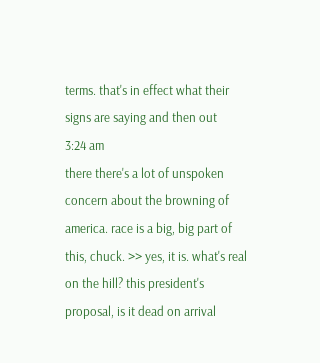terms. that's in effect what their signs are saying and then out
3:24 am
there there's a lot of unspoken concern about the browning of america. race is a big, big part of this, chuck. >> yes, it is. what's real on the hill? this president's proposal, is it dead on arrival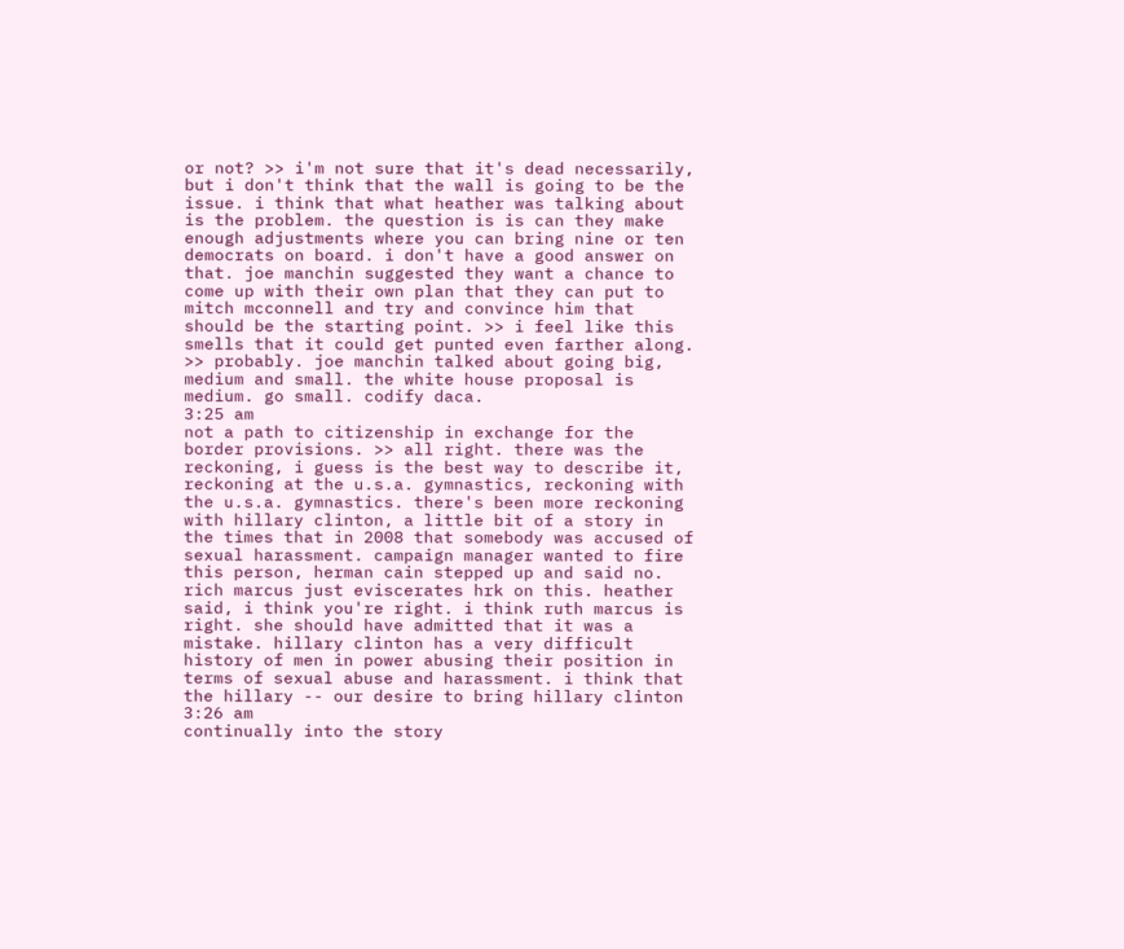or not? >> i'm not sure that it's dead necessarily, but i don't think that the wall is going to be the issue. i think that what heather was talking about is the problem. the question is is can they make enough adjustments where you can bring nine or ten democrats on board. i don't have a good answer on that. joe manchin suggested they want a chance to come up with their own plan that they can put to mitch mcconnell and try and convince him that should be the starting point. >> i feel like this smells that it could get punted even farther along. >> probably. joe manchin talked about going big, medium and small. the white house proposal is medium. go small. codify daca.
3:25 am
not a path to citizenship in exchange for the border provisions. >> all right. there was the reckoning, i guess is the best way to describe it, reckoning at the u.s.a. gymnastics, reckoning with the u.s.a. gymnastics. there's been more reckoning with hillary clinton, a little bit of a story in the times that in 2008 that somebody was accused of sexual harassment. campaign manager wanted to fire this person, herman cain stepped up and said no. rich marcus just eviscerates hrk on this. heather said, i think you're right. i think ruth marcus is right. she should have admitted that it was a mistake. hillary clinton has a very difficult history of men in power abusing their position in terms of sexual abuse and harassment. i think that the hillary -- our desire to bring hillary clinton
3:26 am
continually into the story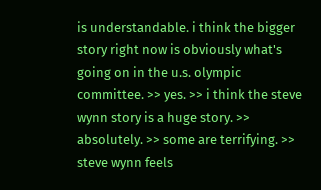is understandable. i think the bigger story right now is obviously what's going on in the u.s. olympic committee. >> yes. >> i think the steve wynn story is a huge story. >> absolutely. >> some are terrifying. >> steve wynn feels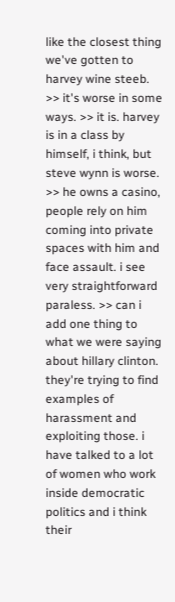like the closest thing we've gotten to harvey wine steeb. >> it's worse in some ways. >> it is. harvey is in a class by himself, i think, but steve wynn is worse. >> he owns a casino, people rely on him coming into private spaces with him and face assault. i see very straightforward paraless. >> can i add one thing to what we were saying about hillary clinton. they're trying to find examples of harassment and exploiting those. i have talked to a lot of women who work inside democratic politics and i think their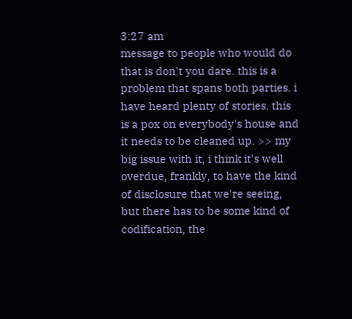3:27 am
message to people who would do that is don't you dare. this is a problem that spans both parties. i have heard plenty of stories. this is a pox on everybody's house and it needs to be cleaned up. >> my big issue with it, i think it's well overdue, frankly, to have the kind of disclosure that we're seeing, but there has to be some kind of codification, the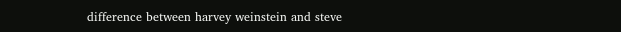difference between harvey weinstein and steve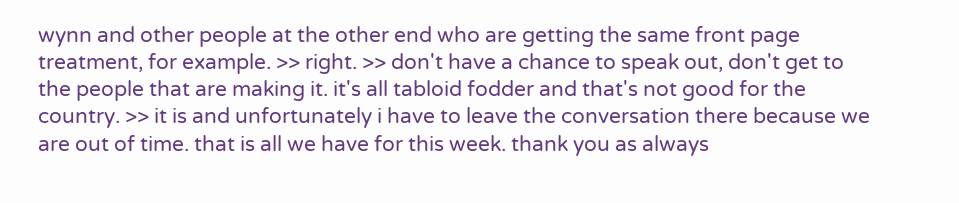wynn and other people at the other end who are getting the same front page treatment, for example. >> right. >> don't have a chance to speak out, don't get to the people that are making it. it's all tabloid fodder and that's not good for the country. >> it is and unfortunately i have to leave the conversation there because we are out of time. that is all we have for this week. thank you as always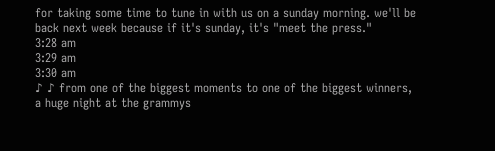for taking some time to tune in with us on a sunday morning. we'll be back next week because if it's sunday, it's "meet the press."
3:28 am
3:29 am
3:30 am
♪ ♪ from one of the biggest moments to one of the biggest winners, a huge night at the grammys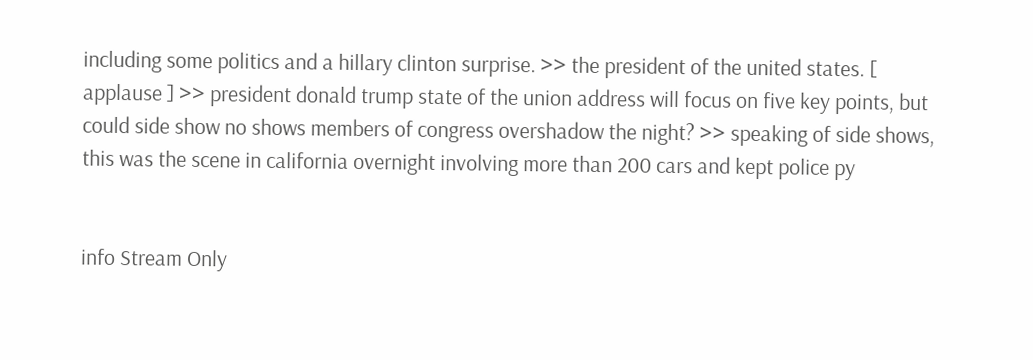including some politics and a hillary clinton surprise. >> the president of the united states. [ applause ] >> president donald trump state of the union address will focus on five key points, but could side show no shows members of congress overshadow the night? >> speaking of side shows, this was the scene in california overnight involving more than 200 cars and kept police py


info Stream Only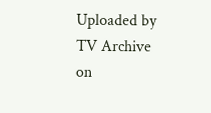Uploaded by TV Archive on